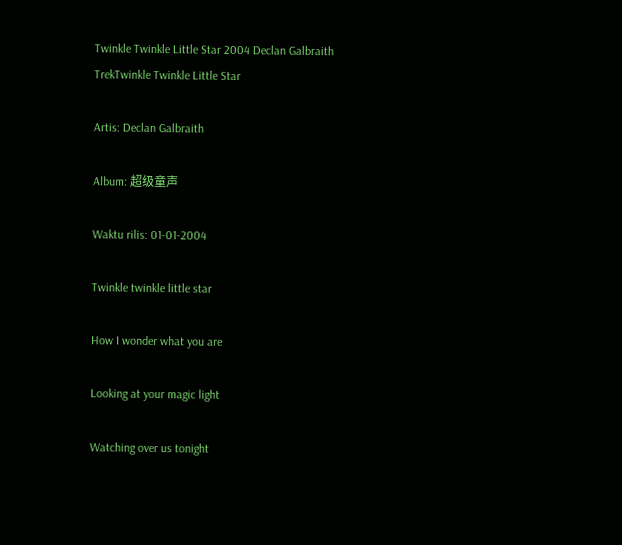Twinkle Twinkle Little Star 2004 Declan Galbraith
TrekTwinkle Twinkle Little Star

Artis: Declan Galbraith

Album: 超级童声

Waktu rilis: 01-01-2004

Twinkle twinkle little star

How I wonder what you are

Looking at your magic light

Watching over us tonight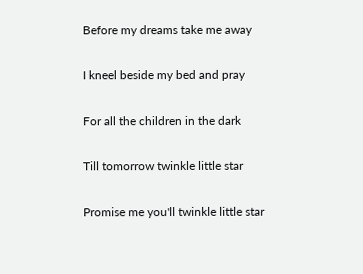Before my dreams take me away

I kneel beside my bed and pray

For all the children in the dark

Till tomorrow twinkle little star

Promise me you'll twinkle little star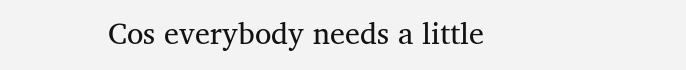Cos everybody needs a little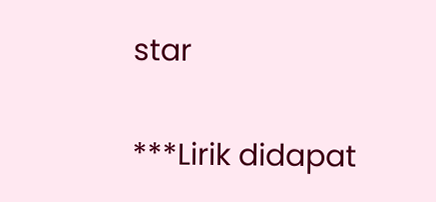star

***Lirik didapat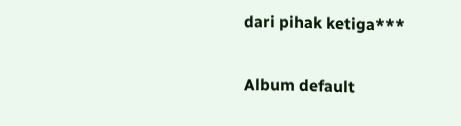dari pihak ketiga***

Album default